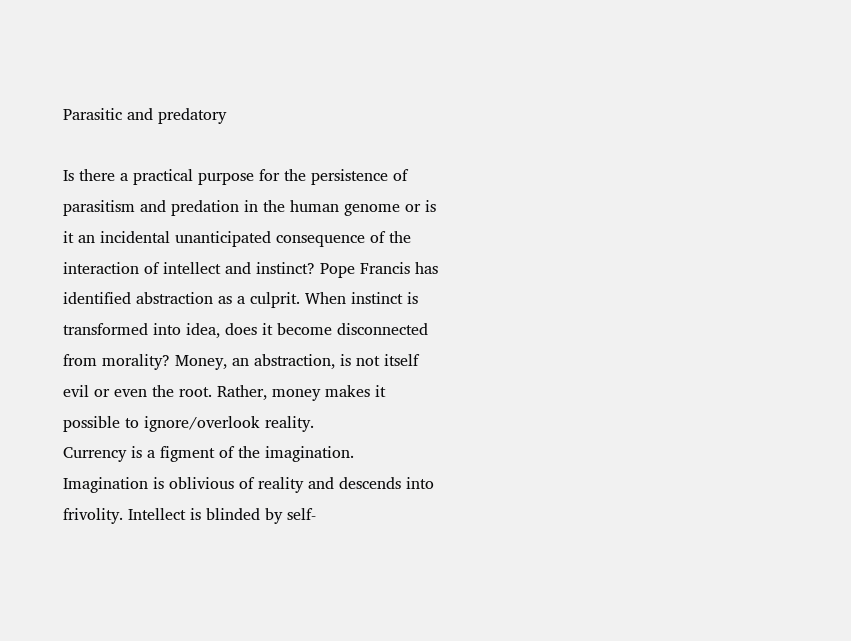Parasitic and predatory

Is there a practical purpose for the persistence of parasitism and predation in the human genome or is it an incidental unanticipated consequence of the interaction of intellect and instinct? Pope Francis has identified abstraction as a culprit. When instinct is transformed into idea, does it become disconnected from morality? Money, an abstraction, is not itself evil or even the root. Rather, money makes it possible to ignore/overlook reality.
Currency is a figment of the imagination. Imagination is oblivious of reality and descends into frivolity. Intellect is blinded by self-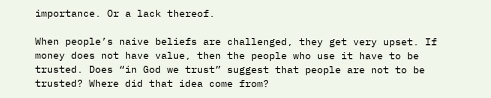importance. Or a lack thereof.

When people’s naive beliefs are challenged, they get very upset. If money does not have value, then the people who use it have to be trusted. Does “in God we trust” suggest that people are not to be trusted? Where did that idea come from?